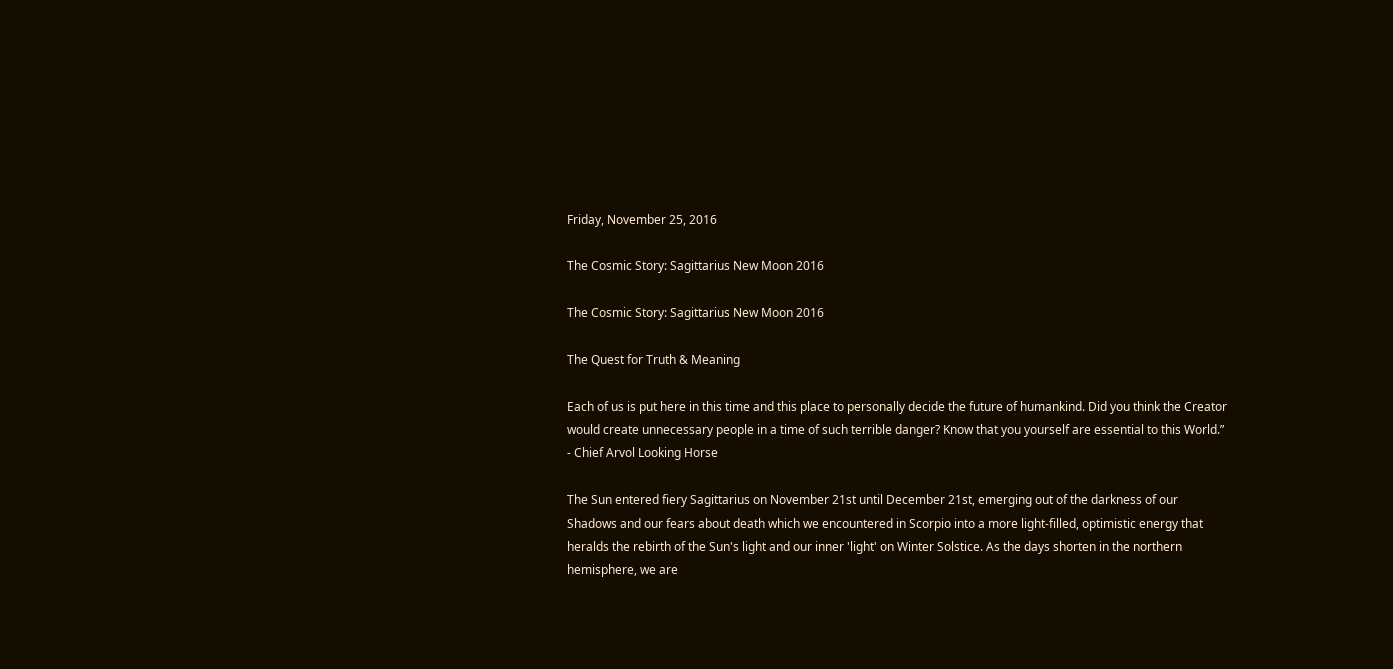Friday, November 25, 2016

The Cosmic Story: Sagittarius New Moon 2016

The Cosmic Story: Sagittarius New Moon 2016

The Quest for Truth & Meaning

Each of us is put here in this time and this place to personally decide the future of humankind. Did you think the Creator would create unnecessary people in a time of such terrible danger? Know that you yourself are essential to this World.” - Chief Arvol Looking Horse

The Sun entered fiery Sagittarius on November 21st until December 21st, emerging out of the darkness of our Shadows and our fears about death which we encountered in Scorpio into a more light-filled, optimistic energy that heralds the rebirth of the Sun's light and our inner 'light' on Winter Solstice. As the days shorten in the northern hemisphere, we are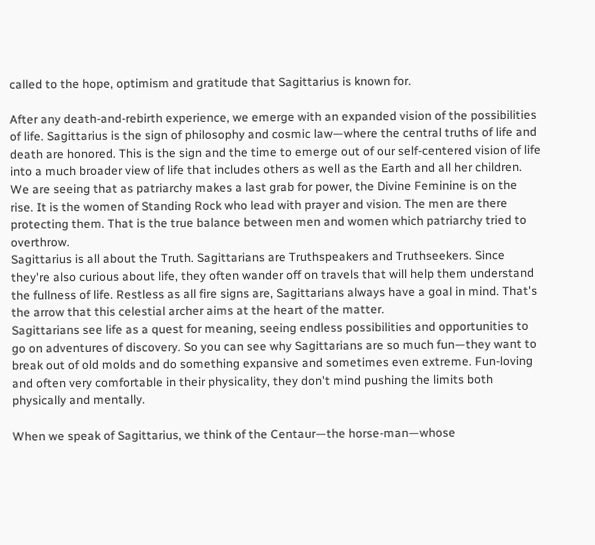called to the hope, optimism and gratitude that Sagittarius is known for.

After any death-and-rebirth experience, we emerge with an expanded vision of the possibilities of life. Sagittarius is the sign of philosophy and cosmic law—where the central truths of life and death are honored. This is the sign and the time to emerge out of our self-centered vision of life into a much broader view of life that includes others as well as the Earth and all her children. We are seeing that as patriarchy makes a last grab for power, the Divine Feminine is on the rise. It is the women of Standing Rock who lead with prayer and vision. The men are there protecting them. That is the true balance between men and women which patriarchy tried to overthrow.
Sagittarius is all about the Truth. Sagittarians are Truthspeakers and Truthseekers. Since they're also curious about life, they often wander off on travels that will help them understand the fullness of life. Restless as all fire signs are, Sagittarians always have a goal in mind. That's the arrow that this celestial archer aims at the heart of the matter.
Sagittarians see life as a quest for meaning, seeing endless possibilities and opportunities to go on adventures of discovery. So you can see why Sagittarians are so much fun—they want to break out of old molds and do something expansive and sometimes even extreme. Fun-loving and often very comfortable in their physicality, they don't mind pushing the limits both physically and mentally.

When we speak of Sagittarius, we think of the Centaur—the horse-man—whose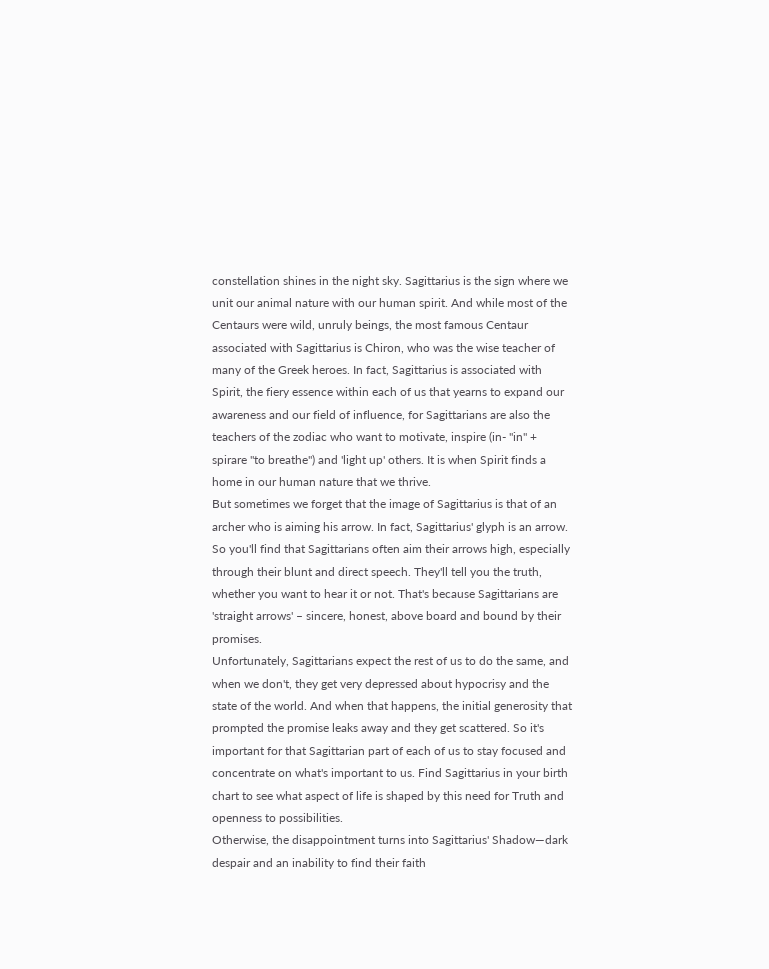constellation shines in the night sky. Sagittarius is the sign where we unit our animal nature with our human spirit. And while most of the Centaurs were wild, unruly beings, the most famous Centaur associated with Sagittarius is Chiron, who was the wise teacher of many of the Greek heroes. In fact, Sagittarius is associated with Spirit, the fiery essence within each of us that yearns to expand our awareness and our field of influence, for Sagittarians are also the teachers of the zodiac who want to motivate, inspire (in- "in" + spirare "to breathe") and 'light up' others. It is when Spirit finds a home in our human nature that we thrive.
But sometimes we forget that the image of Sagittarius is that of an archer who is aiming his arrow. In fact, Sagittarius' glyph is an arrow. So you'll find that Sagittarians often aim their arrows high, especially through their blunt and direct speech. They'll tell you the truth, whether you want to hear it or not. That's because Sagittarians are 'straight arrows' – sincere, honest, above board and bound by their promises.
Unfortunately, Sagittarians expect the rest of us to do the same, and when we don't, they get very depressed about hypocrisy and the state of the world. And when that happens, the initial generosity that prompted the promise leaks away and they get scattered. So it's important for that Sagittarian part of each of us to stay focused and concentrate on what's important to us. Find Sagittarius in your birth chart to see what aspect of life is shaped by this need for Truth and openness to possibilities.
Otherwise, the disappointment turns into Sagittarius' Shadow—dark despair and an inability to find their faith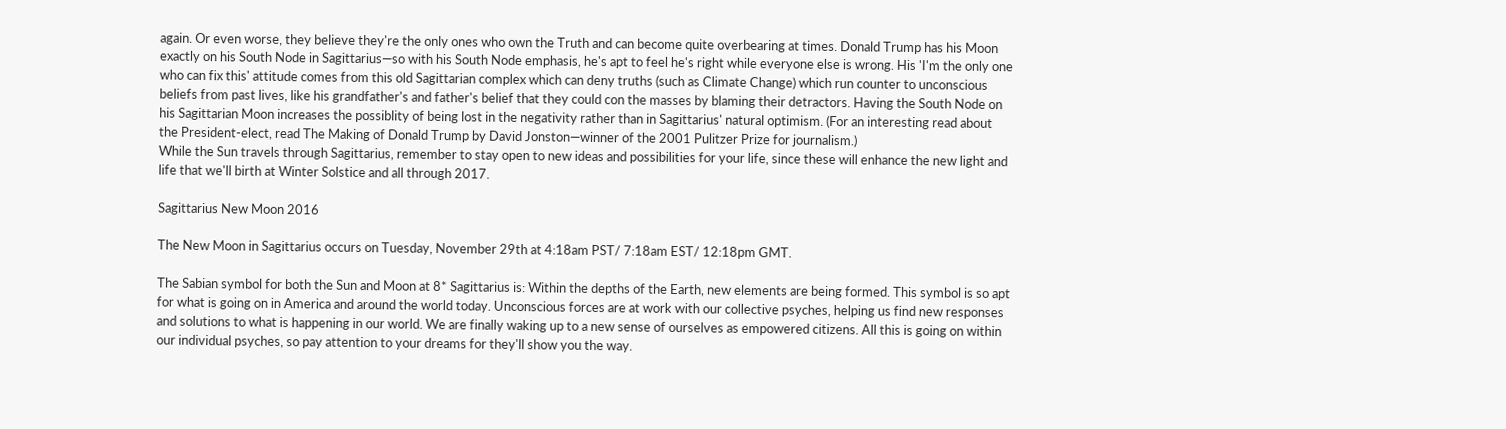again. Or even worse, they believe they're the only ones who own the Truth and can become quite overbearing at times. Donald Trump has his Moon exactly on his South Node in Sagittarius—so with his South Node emphasis, he's apt to feel he's right while everyone else is wrong. His 'I'm the only one who can fix this' attitude comes from this old Sagittarian complex which can deny truths (such as Climate Change) which run counter to unconscious beliefs from past lives, like his grandfather's and father's belief that they could con the masses by blaming their detractors. Having the South Node on his Sagittarian Moon increases the possiblity of being lost in the negativity rather than in Sagittarius' natural optimism. (For an interesting read about the President-elect, read The Making of Donald Trump by David Jonston—winner of the 2001 Pulitzer Prize for journalism.)
While the Sun travels through Sagittarius, remember to stay open to new ideas and possibilities for your life, since these will enhance the new light and life that we'll birth at Winter Solstice and all through 2017.

Sagittarius New Moon 2016

The New Moon in Sagittarius occurs on Tuesday, November 29th at 4:18am PST/ 7:18am EST/ 12:18pm GMT.

The Sabian symbol for both the Sun and Moon at 8* Sagittarius is: Within the depths of the Earth, new elements are being formed. This symbol is so apt for what is going on in America and around the world today. Unconscious forces are at work with our collective psyches, helping us find new responses and solutions to what is happening in our world. We are finally waking up to a new sense of ourselves as empowered citizens. All this is going on within our individual psyches, so pay attention to your dreams for they'll show you the way.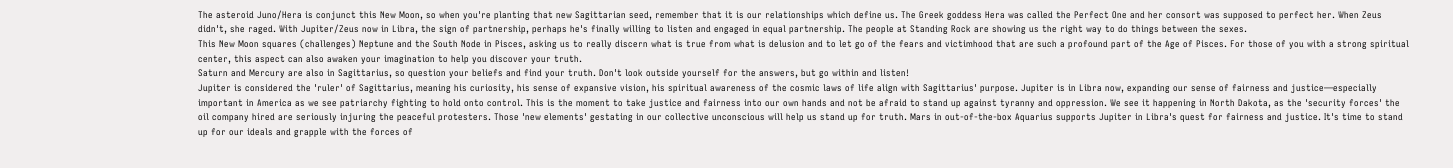The asteroid Juno/Hera is conjunct this New Moon, so when you're planting that new Sagittarian seed, remember that it is our relationships which define us. The Greek goddess Hera was called the Perfect One and her consort was supposed to perfect her. When Zeus didn't, she raged. With Jupiter/Zeus now in Libra, the sign of partnership, perhaps he's finally willing to listen and engaged in equal partnership. The people at Standing Rock are showing us the right way to do things between the sexes.
This New Moon squares (challenges) Neptune and the South Node in Pisces, asking us to really discern what is true from what is delusion and to let go of the fears and victimhood that are such a profound part of the Age of Pisces. For those of you with a strong spiritual center, this aspect can also awaken your imagination to help you discover your truth.
Saturn and Mercury are also in Sagittarius, so question your beliefs and find your truth. Don't look outside yourself for the answers, but go within and listen!
Jupiter is considered the 'ruler' of Sagittarius, meaning his curiosity, his sense of expansive vision, his spiritual awareness of the cosmic laws of life align with Sagittarius' purpose. Jupiter is in Libra now, expanding our sense of fairness and justice—especially important in America as we see patriarchy fighting to hold onto control. This is the moment to take justice and fairness into our own hands and not be afraid to stand up against tyranny and oppression. We see it happening in North Dakota, as the 'security forces' the oil company hired are seriously injuring the peaceful protesters. Those 'new elements' gestating in our collective unconscious will help us stand up for truth. Mars in out-of-the-box Aquarius supports Jupiter in Libra's quest for fairness and justice. It's time to stand up for our ideals and grapple with the forces of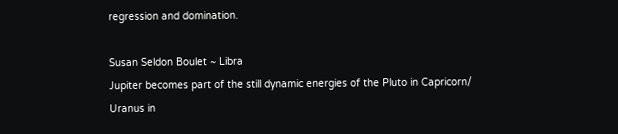regression and domination.

Susan Seldon Boulet ~ Libra
Jupiter becomes part of the still dynamic energies of the Pluto in Capricorn/ Uranus in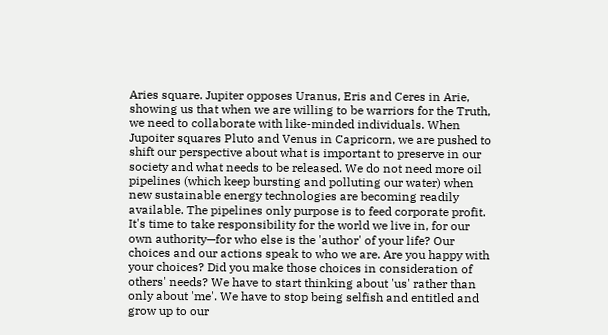Aries square. Jupiter opposes Uranus, Eris and Ceres in Arie, showing us that when we are willing to be warriors for the Truth, we need to collaborate with like-minded individuals. When Jupoiter squares Pluto and Venus in Capricorn, we are pushed to shift our perspective about what is important to preserve in our society and what needs to be released. We do not need more oil pipelines (which keep bursting and polluting our water) when new sustainable energy technologies are becoming readily available. The pipelines only purpose is to feed corporate profit.
It's time to take responsibility for the world we live in, for our own authority—for who else is the 'author' of your life? Our choices and our actions speak to who we are. Are you happy with your choices? Did you make those choices in consideration of others' needs? We have to start thinking about 'us' rather than only about 'me'. We have to stop being selfish and entitled and grow up to our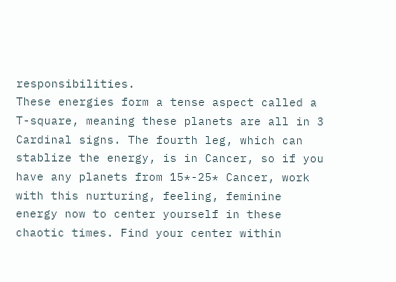responsibilities.
These energies form a tense aspect called a T-square, meaning these planets are all in 3 Cardinal signs. The fourth leg, which can stablize the energy, is in Cancer, so if you have any planets from 15*-25* Cancer, work with this nurturing, feeling, feminine energy now to center yourself in these chaotic times. Find your center within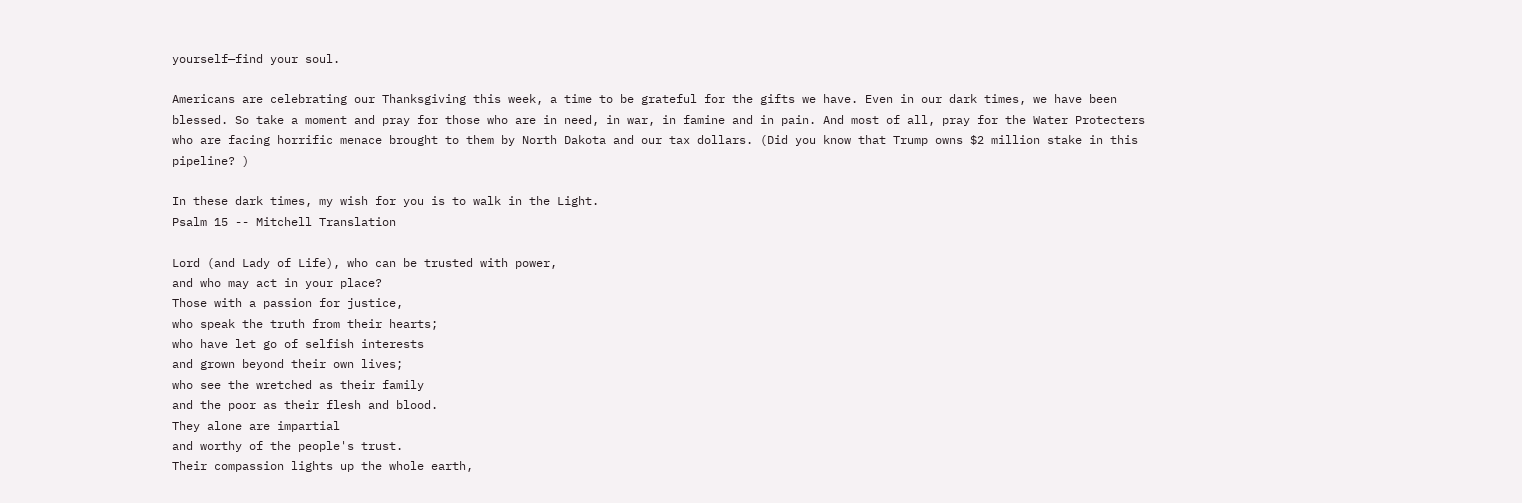yourself—find your soul.

Americans are celebrating our Thanksgiving this week, a time to be grateful for the gifts we have. Even in our dark times, we have been blessed. So take a moment and pray for those who are in need, in war, in famine and in pain. And most of all, pray for the Water Protecters who are facing horrific menace brought to them by North Dakota and our tax dollars. (Did you know that Trump owns $2 million stake in this pipeline? )

In these dark times, my wish for you is to walk in the Light.
Psalm 15 -- Mitchell Translation

Lord (and Lady of Life), who can be trusted with power,
and who may act in your place?
Those with a passion for justice,
who speak the truth from their hearts;
who have let go of selfish interests
and grown beyond their own lives;
who see the wretched as their family
and the poor as their flesh and blood.
They alone are impartial
and worthy of the people's trust.
Their compassion lights up the whole earth,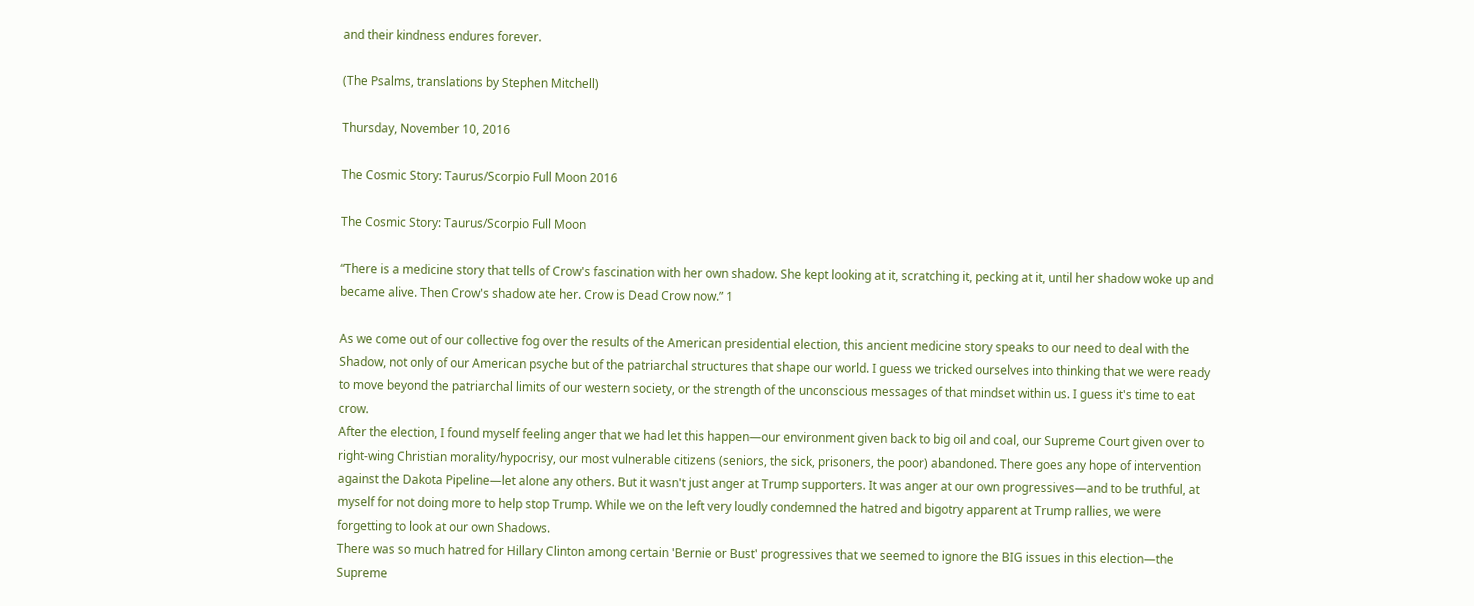and their kindness endures forever.

(The Psalms, translations by Stephen Mitchell)

Thursday, November 10, 2016

The Cosmic Story: Taurus/Scorpio Full Moon 2016

The Cosmic Story: Taurus/Scorpio Full Moon

“There is a medicine story that tells of Crow's fascination with her own shadow. She kept looking at it, scratching it, pecking at it, until her shadow woke up and became alive. Then Crow's shadow ate her. Crow is Dead Crow now.” 1

As we come out of our collective fog over the results of the American presidential election, this ancient medicine story speaks to our need to deal with the Shadow, not only of our American psyche but of the patriarchal structures that shape our world. I guess we tricked ourselves into thinking that we were ready to move beyond the patriarchal limits of our western society, or the strength of the unconscious messages of that mindset within us. I guess it's time to eat crow.
After the election, I found myself feeling anger that we had let this happen—our environment given back to big oil and coal, our Supreme Court given over to right-wing Christian morality/hypocrisy, our most vulnerable citizens (seniors, the sick, prisoners, the poor) abandoned. There goes any hope of intervention against the Dakota Pipeline—let alone any others. But it wasn't just anger at Trump supporters. It was anger at our own progressives—and to be truthful, at myself for not doing more to help stop Trump. While we on the left very loudly condemned the hatred and bigotry apparent at Trump rallies, we were forgetting to look at our own Shadows.
There was so much hatred for Hillary Clinton among certain 'Bernie or Bust' progressives that we seemed to ignore the BIG issues in this election—the Supreme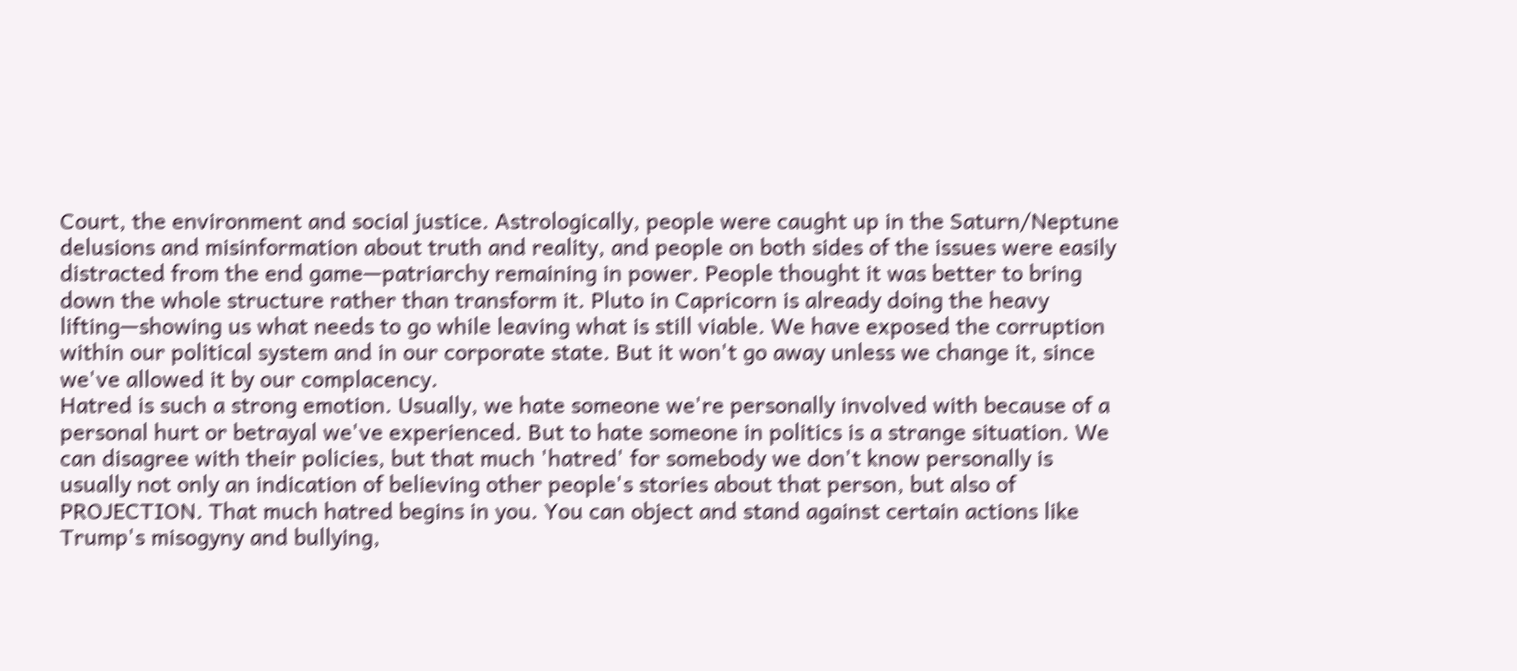Court, the environment and social justice. Astrologically, people were caught up in the Saturn/Neptune delusions and misinformation about truth and reality, and people on both sides of the issues were easily distracted from the end game—patriarchy remaining in power. People thought it was better to bring down the whole structure rather than transform it. Pluto in Capricorn is already doing the heavy lifting—showing us what needs to go while leaving what is still viable. We have exposed the corruption within our political system and in our corporate state. But it won't go away unless we change it, since we've allowed it by our complacency.
Hatred is such a strong emotion. Usually, we hate someone we're personally involved with because of a personal hurt or betrayal we've experienced. But to hate someone in politics is a strange situation. We can disagree with their policies, but that much 'hatred' for somebody we don't know personally is usually not only an indication of believing other people's stories about that person, but also of PROJECTION. That much hatred begins in you. You can object and stand against certain actions like Trump's misogyny and bullying,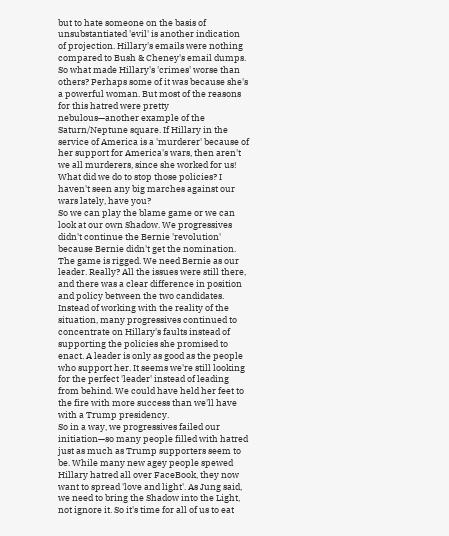but to hate someone on the basis of unsubstantiated 'evil' is another indication of projection. Hillary's emails were nothing compared to Bush & Cheney's email dumps. So what made Hillary's 'crimes' worse than others? Perhaps some of it was because she's a powerful woman. But most of the reasons for this hatred were pretty nebulous—another example of the Saturn/Neptune square. If Hillary in the service of America is a 'murderer' because of her support for America's wars, then aren't we all murderers, since she worked for us! What did we do to stop those policies? I haven't seen any big marches against our wars lately, have you?
So we can play the blame game or we can look at our own Shadow. We progressives didn't continue the Bernie 'revolution' because Bernie didn't get the nomination. The game is rigged. We need Bernie as our leader. Really? All the issues were still there, and there was a clear difference in position and policy between the two candidates. Instead of working with the reality of the situation, many progressives continued to concentrate on Hillary's faults instead of supporting the policies she promised to enact. A leader is only as good as the people who support her. It seems we're still looking for the perfect 'leader' instead of leading from behind. We could have held her feet to the fire with more success than we'll have with a Trump presidency.
So in a way, we progressives failed our initiation—so many people filled with hatred just as much as Trump supporters seem to be. While many new agey people spewed Hillary hatred all over FaceBook, they now want to spread 'love and light'. As Jung said, we need to bring the Shadow into the Light, not ignore it. So it's time for all of us to eat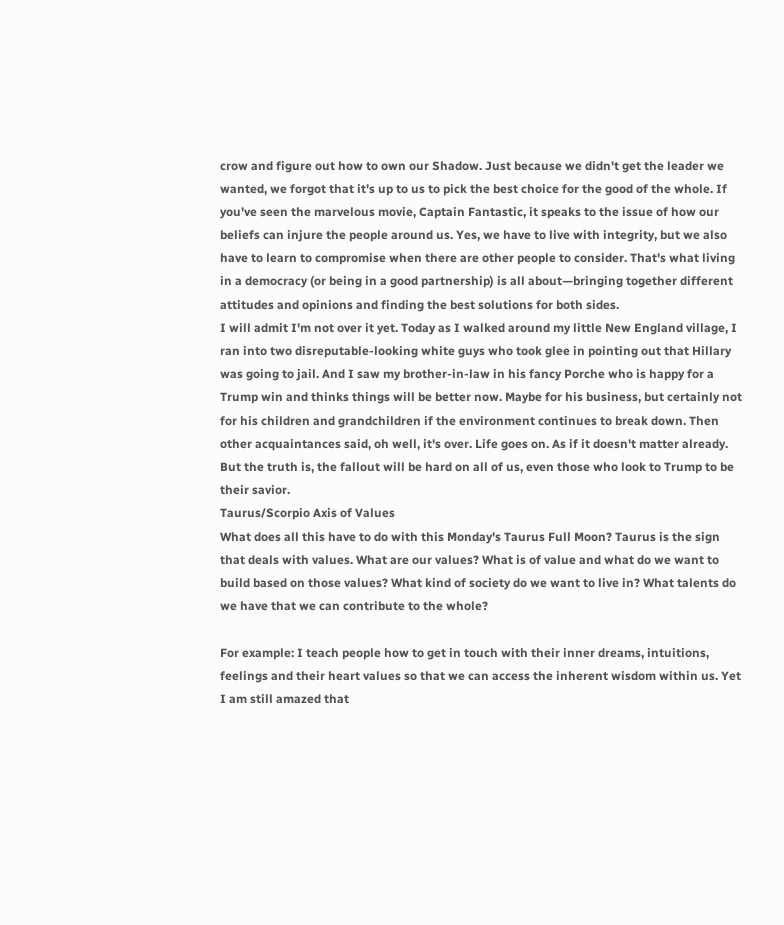crow and figure out how to own our Shadow. Just because we didn't get the leader we wanted, we forgot that it's up to us to pick the best choice for the good of the whole. If you've seen the marvelous movie, Captain Fantastic, it speaks to the issue of how our beliefs can injure the people around us. Yes, we have to live with integrity, but we also have to learn to compromise when there are other people to consider. That's what living in a democracy (or being in a good partnership) is all about—bringing together different attitudes and opinions and finding the best solutions for both sides.
I will admit I'm not over it yet. Today as I walked around my little New England village, I ran into two disreputable-looking white guys who took glee in pointing out that Hillary was going to jail. And I saw my brother-in-law in his fancy Porche who is happy for a Trump win and thinks things will be better now. Maybe for his business, but certainly not for his children and grandchildren if the environment continues to break down. Then other acquaintances said, oh well, it's over. Life goes on. As if it doesn't matter already. But the truth is, the fallout will be hard on all of us, even those who look to Trump to be their savior.
Taurus/Scorpio Axis of Values
What does all this have to do with this Monday's Taurus Full Moon? Taurus is the sign that deals with values. What are our values? What is of value and what do we want to build based on those values? What kind of society do we want to live in? What talents do we have that we can contribute to the whole?

For example: I teach people how to get in touch with their inner dreams, intuitions, feelings and their heart values so that we can access the inherent wisdom within us. Yet I am still amazed that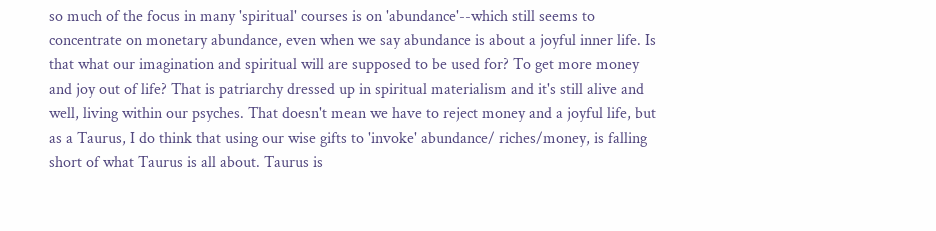so much of the focus in many 'spiritual' courses is on 'abundance'--which still seems to concentrate on monetary abundance, even when we say abundance is about a joyful inner life. Is that what our imagination and spiritual will are supposed to be used for? To get more money and joy out of life? That is patriarchy dressed up in spiritual materialism and it's still alive and well, living within our psyches. That doesn't mean we have to reject money and a joyful life, but as a Taurus, I do think that using our wise gifts to 'invoke' abundance/ riches/money, is falling short of what Taurus is all about. Taurus is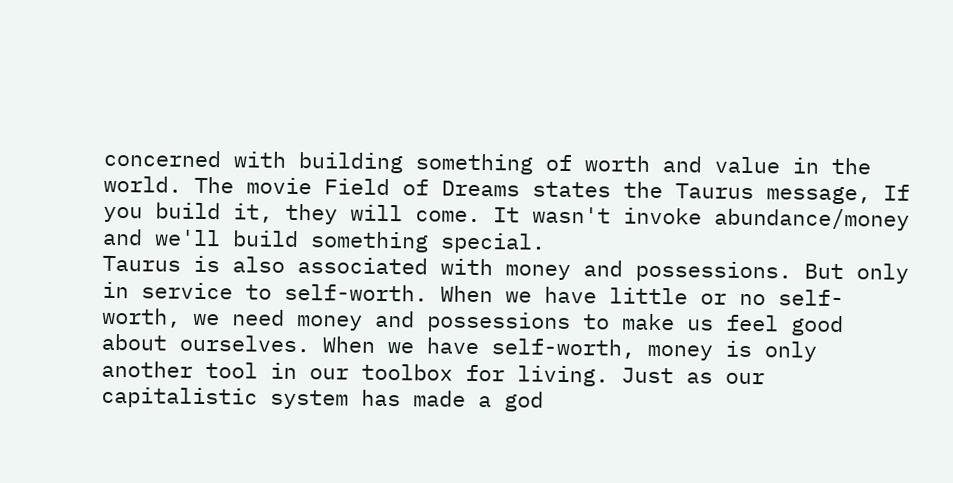concerned with building something of worth and value in the world. The movie Field of Dreams states the Taurus message, If you build it, they will come. It wasn't invoke abundance/money and we'll build something special.
Taurus is also associated with money and possessions. But only in service to self-worth. When we have little or no self-worth, we need money and possessions to make us feel good about ourselves. When we have self-worth, money is only another tool in our toolbox for living. Just as our capitalistic system has made a god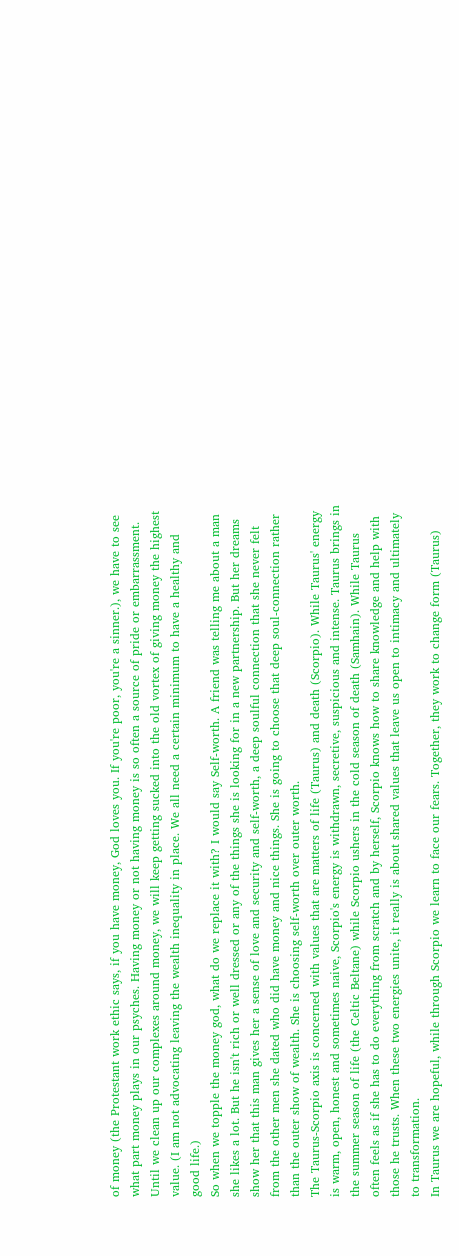of money (the Protestant work ethic says, if you have money, God loves you. If you're poor, you're a sinner.), we have to see what part money plays in our psyches. Having money or not having money is so often a source of pride or embarrassment. Until we clean up our complexes around money, we will keep getting sucked into the old vortex of giving money the highest value. (I am not advocating leaving the wealth inequality in place. We all need a certain minimum to have a healthy and good life.)
So when we topple the money god, what do we replace it with? I would say Self-worth. A friend was telling me about a man she likes a lot. But he isn't rich or well dressed or any of the things she is looking for in a new partnership. But her dreams show her that this man gives her a sense of love and security and self-worth, a deep soulful connection that she never felt from the other men she dated who did have money and nice things. She is going to choose that deep soul-connection rather than the outer show of wealth. She is choosing self-worth over outer worth.
The Taurus-Scorpio axis is concerned with values that are matters of life (Taurus) and death (Scorpio). While Taurus' energy is warm, open, honest and sometimes naive, Scorpio's energy is withdrawn, secretive, suspicious and intense. Taurus brings in the summer season of life (the Celtic Beltane) while Scorpio ushers in the cold season of death (Samhain). While Taurus often feels as if she has to do everything from scratch and by herself, Scorpio knows how to share knowledge and help with those he trusts. When these two energies unite, it really is about shared values that leave us open to intimacy and ultimately to transformation.
In Taurus we are hopeful, while through Scorpio we learn to face our fears. Together, they work to change form (Taurus)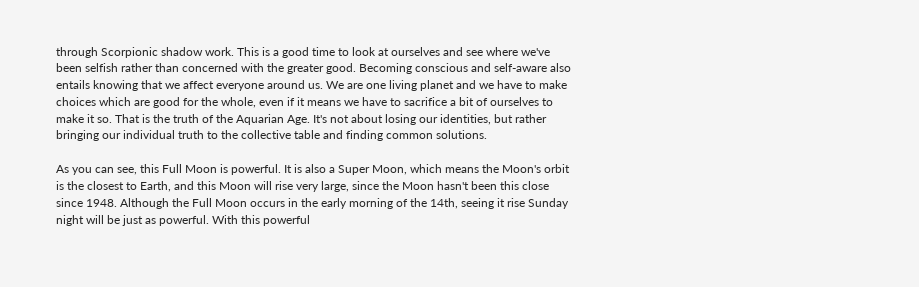through Scorpionic shadow work. This is a good time to look at ourselves and see where we've been selfish rather than concerned with the greater good. Becoming conscious and self-aware also entails knowing that we affect everyone around us. We are one living planet and we have to make choices which are good for the whole, even if it means we have to sacrifice a bit of ourselves to make it so. That is the truth of the Aquarian Age. It's not about losing our identities, but rather bringing our individual truth to the collective table and finding common solutions.

As you can see, this Full Moon is powerful. It is also a Super Moon, which means the Moon's orbit is the closest to Earth, and this Moon will rise very large, since the Moon hasn't been this close since 1948. Although the Full Moon occurs in the early morning of the 14th, seeing it rise Sunday night will be just as powerful. With this powerful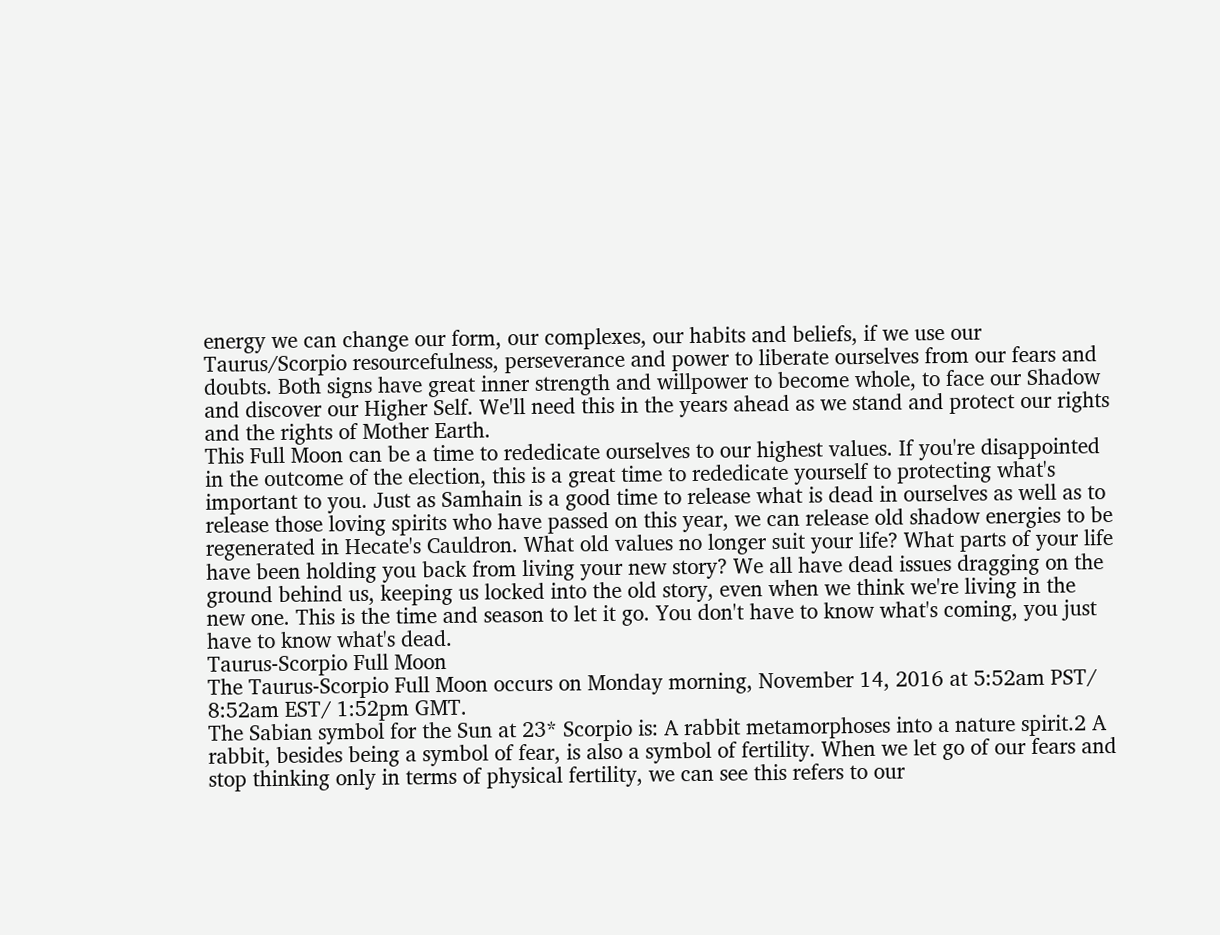energy we can change our form, our complexes, our habits and beliefs, if we use our Taurus/Scorpio resourcefulness, perseverance and power to liberate ourselves from our fears and doubts. Both signs have great inner strength and willpower to become whole, to face our Shadow and discover our Higher Self. We'll need this in the years ahead as we stand and protect our rights and the rights of Mother Earth.
This Full Moon can be a time to rededicate ourselves to our highest values. If you're disappointed in the outcome of the election, this is a great time to rededicate yourself to protecting what's important to you. Just as Samhain is a good time to release what is dead in ourselves as well as to release those loving spirits who have passed on this year, we can release old shadow energies to be regenerated in Hecate's Cauldron. What old values no longer suit your life? What parts of your life have been holding you back from living your new story? We all have dead issues dragging on the ground behind us, keeping us locked into the old story, even when we think we're living in the new one. This is the time and season to let it go. You don't have to know what's coming, you just have to know what's dead.
Taurus-Scorpio Full Moon
The Taurus-Scorpio Full Moon occurs on Monday morning, November 14, 2016 at 5:52am PST/ 8:52am EST/ 1:52pm GMT.
The Sabian symbol for the Sun at 23* Scorpio is: A rabbit metamorphoses into a nature spirit.2 A rabbit, besides being a symbol of fear, is also a symbol of fertility. When we let go of our fears and stop thinking only in terms of physical fertility, we can see this refers to our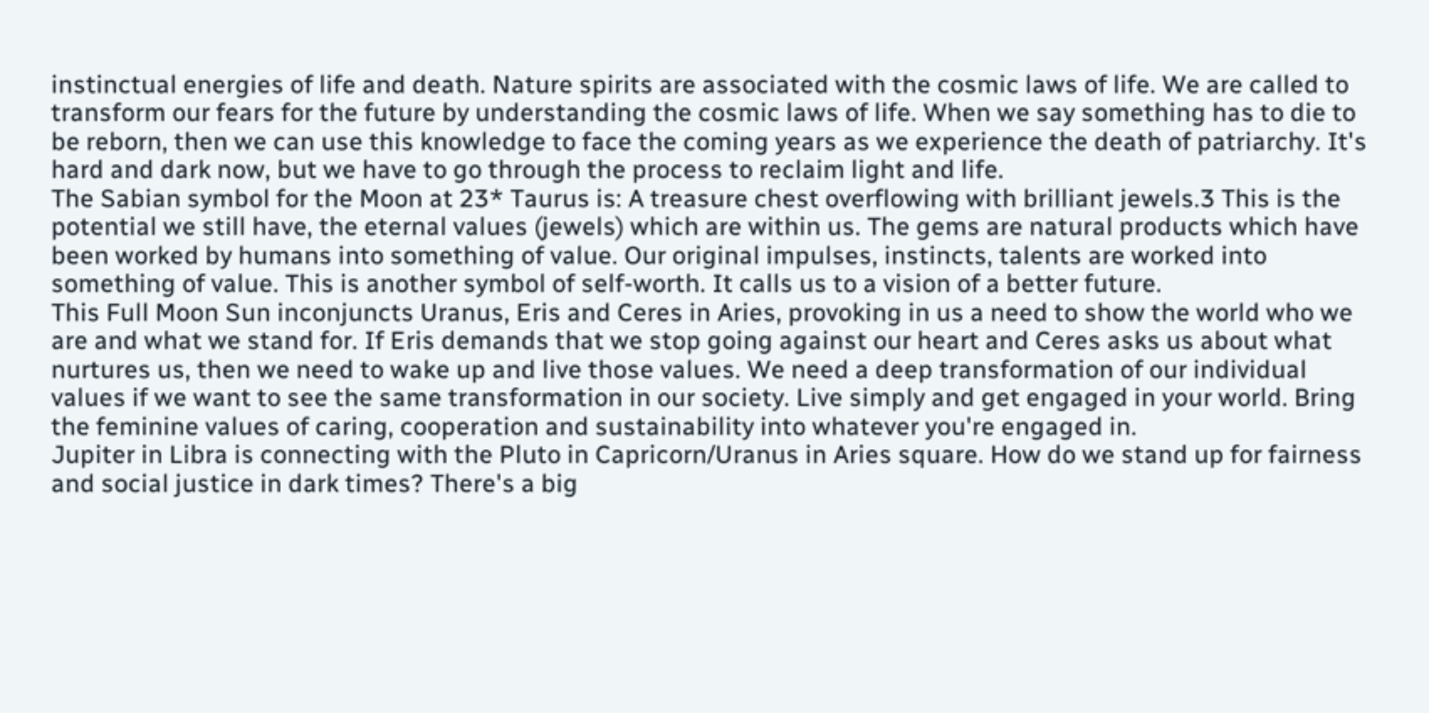instinctual energies of life and death. Nature spirits are associated with the cosmic laws of life. We are called to transform our fears for the future by understanding the cosmic laws of life. When we say something has to die to be reborn, then we can use this knowledge to face the coming years as we experience the death of patriarchy. It's hard and dark now, but we have to go through the process to reclaim light and life.
The Sabian symbol for the Moon at 23* Taurus is: A treasure chest overflowing with brilliant jewels.3 This is the potential we still have, the eternal values (jewels) which are within us. The gems are natural products which have been worked by humans into something of value. Our original impulses, instincts, talents are worked into something of value. This is another symbol of self-worth. It calls us to a vision of a better future.
This Full Moon Sun inconjuncts Uranus, Eris and Ceres in Aries, provoking in us a need to show the world who we are and what we stand for. If Eris demands that we stop going against our heart and Ceres asks us about what nurtures us, then we need to wake up and live those values. We need a deep transformation of our individual values if we want to see the same transformation in our society. Live simply and get engaged in your world. Bring the feminine values of caring, cooperation and sustainability into whatever you're engaged in.
Jupiter in Libra is connecting with the Pluto in Capricorn/Uranus in Aries square. How do we stand up for fairness and social justice in dark times? There's a big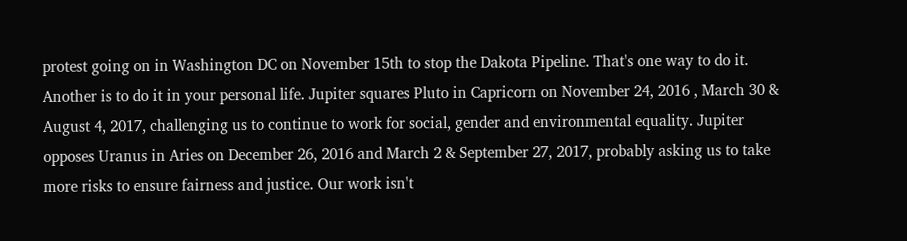protest going on in Washington DC on November 15th to stop the Dakota Pipeline. That's one way to do it. Another is to do it in your personal life. Jupiter squares Pluto in Capricorn on November 24, 2016 , March 30 & August 4, 2017, challenging us to continue to work for social, gender and environmental equality. Jupiter opposes Uranus in Aries on December 26, 2016 and March 2 & September 27, 2017, probably asking us to take more risks to ensure fairness and justice. Our work isn't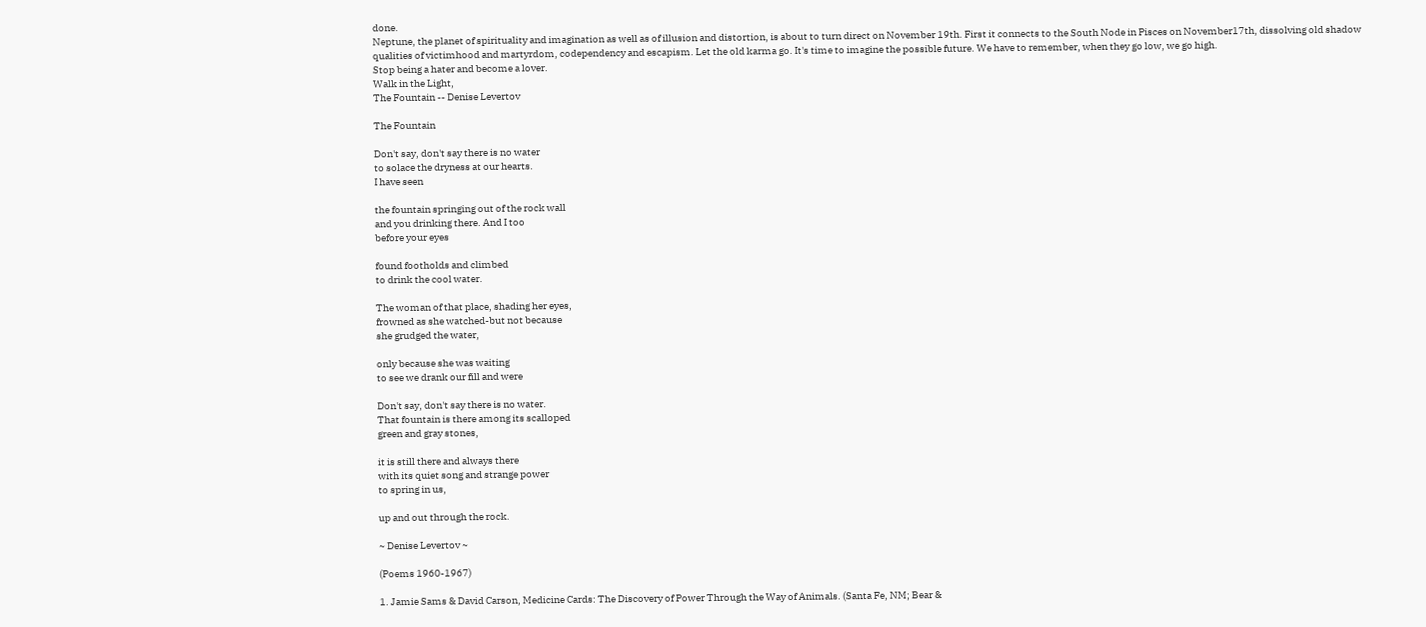done.
Neptune, the planet of spirituality and imagination as well as of illusion and distortion, is about to turn direct on November 19th. First it connects to the South Node in Pisces on November17th, dissolving old shadow qualities of victimhood and martyrdom, codependency and escapism. Let the old karma go. It's time to imagine the possible future. We have to remember, when they go low, we go high.
Stop being a hater and become a lover.
Walk in the Light,
The Fountain -- Denise Levertov

The Fountain

Don't say, don't say there is no water
to solace the dryness at our hearts.
I have seen

the fountain springing out of the rock wall
and you drinking there. And I too
before your eyes

found footholds and climbed
to drink the cool water.

The woman of that place, shading her eyes,
frowned as she watched-but not because
she grudged the water,

only because she was waiting
to see we drank our fill and were

Don't say, don't say there is no water.
That fountain is there among its scalloped
green and gray stones,

it is still there and always there
with its quiet song and strange power
to spring in us,

up and out through the rock.

~ Denise Levertov ~

(Poems 1960-1967)

1. Jamie Sams & David Carson, Medicine Cards: The Discovery of Power Through the Way of Animals. (Santa Fe, NM; Bear &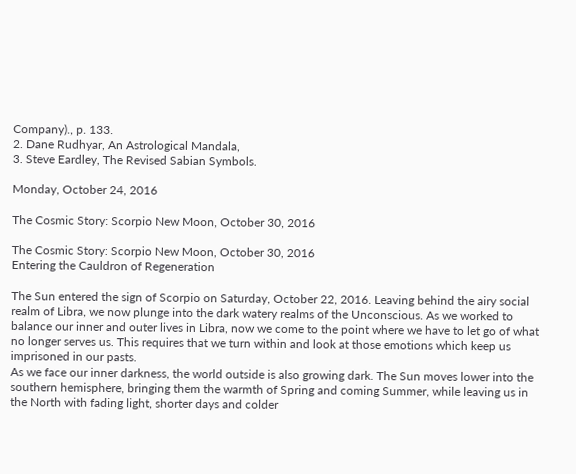Company)., p. 133.
2. Dane Rudhyar, An Astrological Mandala,
3. Steve Eardley, The Revised Sabian Symbols.

Monday, October 24, 2016

The Cosmic Story: Scorpio New Moon, October 30, 2016

The Cosmic Story: Scorpio New Moon, October 30, 2016
Entering the Cauldron of Regeneration

The Sun entered the sign of Scorpio on Saturday, October 22, 2016. Leaving behind the airy social realm of Libra, we now plunge into the dark watery realms of the Unconscious. As we worked to balance our inner and outer lives in Libra, now we come to the point where we have to let go of what no longer serves us. This requires that we turn within and look at those emotions which keep us imprisoned in our pasts.
As we face our inner darkness, the world outside is also growing dark. The Sun moves lower into the southern hemisphere, bringing them the warmth of Spring and coming Summer, while leaving us in the North with fading light, shorter days and colder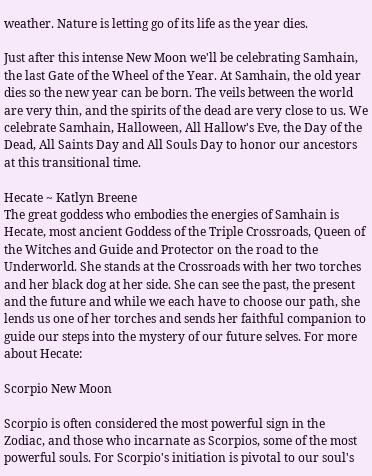weather. Nature is letting go of its life as the year dies.

Just after this intense New Moon we'll be celebrating Samhain, the last Gate of the Wheel of the Year. At Samhain, the old year dies so the new year can be born. The veils between the world are very thin, and the spirits of the dead are very close to us. We celebrate Samhain, Halloween, All Hallow's Eve, the Day of the Dead, All Saints Day and All Souls Day to honor our ancestors at this transitional time.

Hecate ~ Katlyn Breene
The great goddess who embodies the energies of Samhain is Hecate, most ancient Goddess of the Triple Crossroads, Queen of the Witches and Guide and Protector on the road to the Underworld. She stands at the Crossroads with her two torches and her black dog at her side. She can see the past, the present and the future and while we each have to choose our path, she lends us one of her torches and sends her faithful companion to guide our steps into the mystery of our future selves. For more about Hecate:

Scorpio New Moon

Scorpio is often considered the most powerful sign in the Zodiac, and those who incarnate as Scorpios, some of the most powerful souls. For Scorpio's initiation is pivotal to our soul's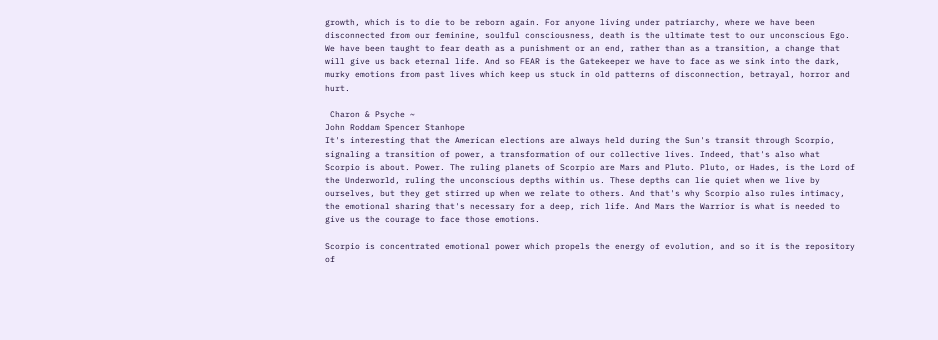growth, which is to die to be reborn again. For anyone living under patriarchy, where we have been disconnected from our feminine, soulful consciousness, death is the ultimate test to our unconscious Ego. We have been taught to fear death as a punishment or an end, rather than as a transition, a change that will give us back eternal life. And so FEAR is the Gatekeeper we have to face as we sink into the dark, murky emotions from past lives which keep us stuck in old patterns of disconnection, betrayal, horror and hurt.

 Charon & Psyche ~
John Roddam Spencer Stanhope
It's interesting that the American elections are always held during the Sun's transit through Scorpio, signaling a transition of power, a transformation of our collective lives. Indeed, that's also what Scorpio is about. Power. The ruling planets of Scorpio are Mars and Pluto. Pluto, or Hades, is the Lord of the Underworld, ruling the unconscious depths within us. These depths can lie quiet when we live by ourselves, but they get stirred up when we relate to others. And that's why Scorpio also rules intimacy, the emotional sharing that's necessary for a deep, rich life. And Mars the Warrior is what is needed to give us the courage to face those emotions.

Scorpio is concentrated emotional power which propels the energy of evolution, and so it is the repository of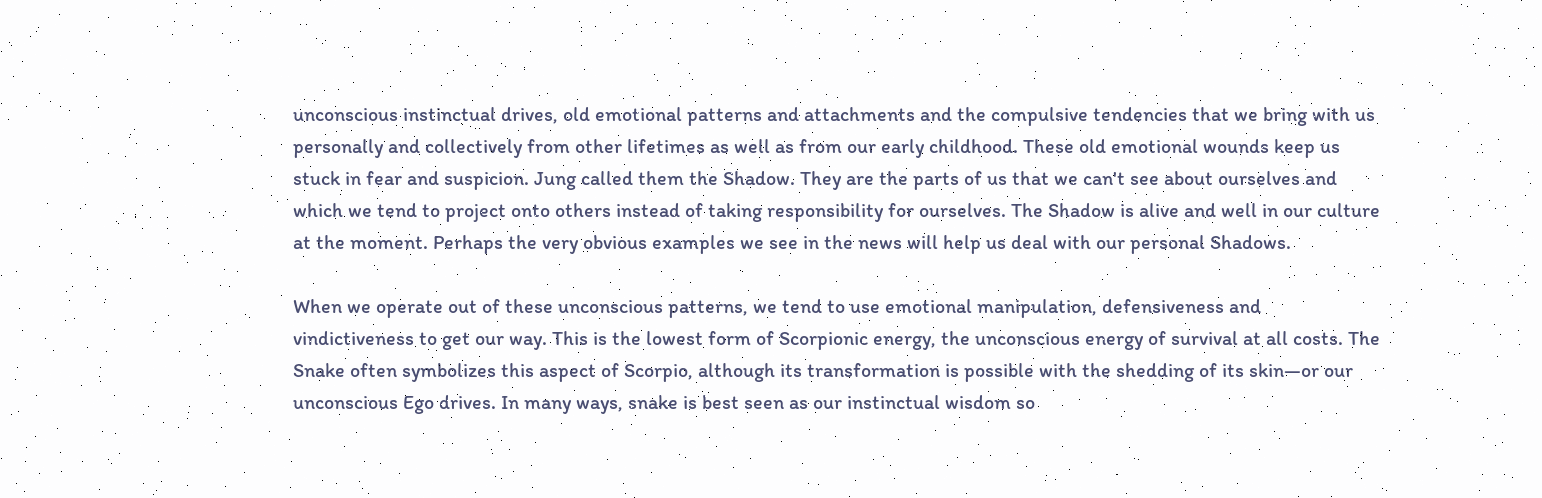unconscious instinctual drives, old emotional patterns and attachments and the compulsive tendencies that we bring with us personally and collectively from other lifetimes as well as from our early childhood. These old emotional wounds keep us stuck in fear and suspicion. Jung called them the Shadow. They are the parts of us that we can't see about ourselves and which we tend to project onto others instead of taking responsibility for ourselves. The Shadow is alive and well in our culture at the moment. Perhaps the very obvious examples we see in the news will help us deal with our personal Shadows.

When we operate out of these unconscious patterns, we tend to use emotional manipulation, defensiveness and vindictiveness to get our way. This is the lowest form of Scorpionic energy, the unconscious energy of survival at all costs. The Snake often symbolizes this aspect of Scorpio, although its transformation is possible with the shedding of its skin—or our unconscious Ego drives. In many ways, snake is best seen as our instinctual wisdom so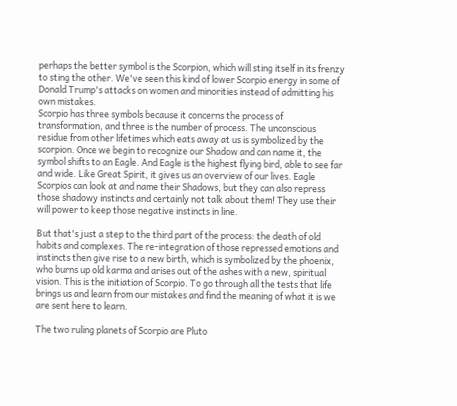perhaps the better symbol is the Scorpion, which will sting itself in its frenzy to sting the other. We've seen this kind of lower Scorpio energy in some of Donald Trump's attacks on women and minorities instead of admitting his own mistakes.
Scorpio has three symbols because it concerns the process of transformation, and three is the number of process. The unconscious residue from other lifetimes which eats away at us is symbolized by the scorpion. Once we begin to recognize our Shadow and can name it, the symbol shifts to an Eagle. And Eagle is the highest flying bird, able to see far and wide. Like Great Spirit, it gives us an overview of our lives. Eagle Scorpios can look at and name their Shadows, but they can also repress those shadowy instincts and certainly not talk about them! They use their will power to keep those negative instincts in line.

But that's just a step to the third part of the process: the death of old habits and complexes. The re-integration of those repressed emotions and instincts then give rise to a new birth, which is symbolized by the phoenix, who burns up old karma and arises out of the ashes with a new, spiritual vision. This is the initiation of Scorpio. To go through all the tests that life brings us and learn from our mistakes and find the meaning of what it is we are sent here to learn.

The two ruling planets of Scorpio are Pluto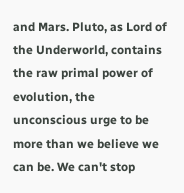and Mars. Pluto, as Lord of the Underworld, contains the raw primal power of evolution, the unconscious urge to be more than we believe we can be. We can't stop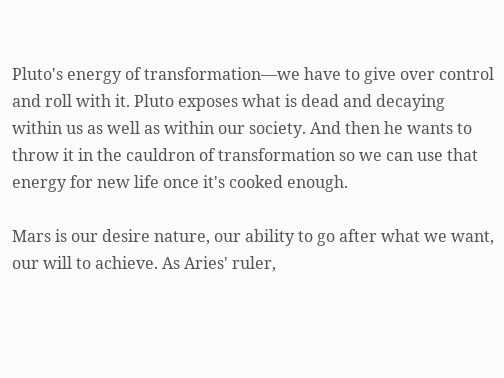Pluto's energy of transformation—we have to give over control and roll with it. Pluto exposes what is dead and decaying within us as well as within our society. And then he wants to throw it in the cauldron of transformation so we can use that energy for new life once it's cooked enough.

Mars is our desire nature, our ability to go after what we want, our will to achieve. As Aries' ruler,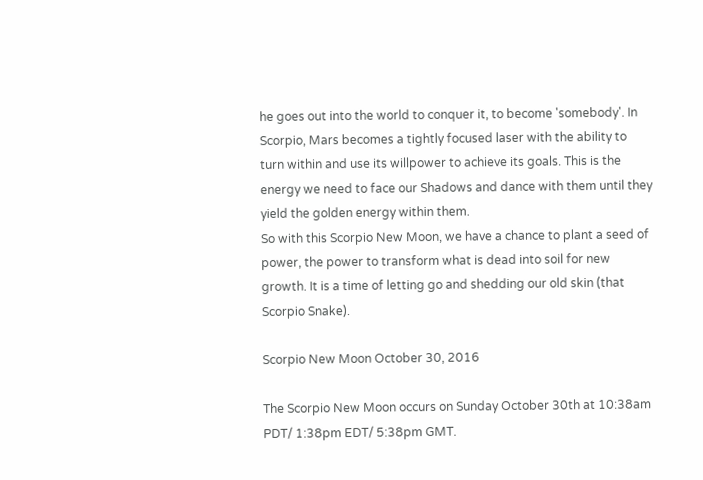he goes out into the world to conquer it, to become 'somebody'. In Scorpio, Mars becomes a tightly focused laser with the ability to turn within and use its willpower to achieve its goals. This is the energy we need to face our Shadows and dance with them until they yield the golden energy within them.
So with this Scorpio New Moon, we have a chance to plant a seed of power, the power to transform what is dead into soil for new growth. It is a time of letting go and shedding our old skin (that Scorpio Snake).

Scorpio New Moon October 30, 2016

The Scorpio New Moon occurs on Sunday October 30th at 10:38am PDT/ 1:38pm EDT/ 5:38pm GMT.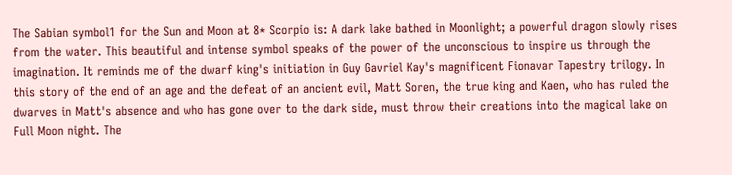The Sabian symbol1 for the Sun and Moon at 8* Scorpio is: A dark lake bathed in Moonlight; a powerful dragon slowly rises from the water. This beautiful and intense symbol speaks of the power of the unconscious to inspire us through the imagination. It reminds me of the dwarf king's initiation in Guy Gavriel Kay's magnificent Fionavar Tapestry trilogy. In this story of the end of an age and the defeat of an ancient evil, Matt Soren, the true king and Kaen, who has ruled the dwarves in Matt's absence and who has gone over to the dark side, must throw their creations into the magical lake on Full Moon night. The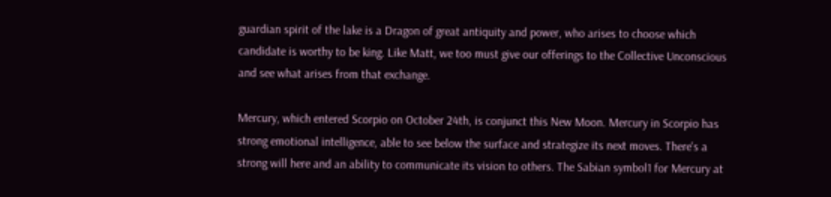guardian spirit of the lake is a Dragon of great antiquity and power, who arises to choose which candidate is worthy to be king. Like Matt, we too must give our offerings to the Collective Unconscious and see what arises from that exchange.

Mercury, which entered Scorpio on October 24th, is conjunct this New Moon. Mercury in Scorpio has strong emotional intelligence, able to see below the surface and strategize its next moves. There's a strong will here and an ability to communicate its vision to others. The Sabian symbol1 for Mercury at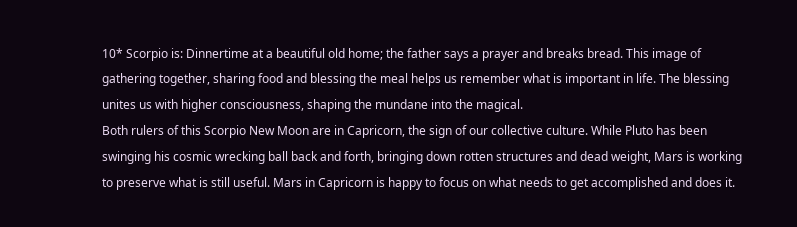10* Scorpio is: Dinnertime at a beautiful old home; the father says a prayer and breaks bread. This image of gathering together, sharing food and blessing the meal helps us remember what is important in life. The blessing unites us with higher consciousness, shaping the mundane into the magical.
Both rulers of this Scorpio New Moon are in Capricorn, the sign of our collective culture. While Pluto has been swinging his cosmic wrecking ball back and forth, bringing down rotten structures and dead weight, Mars is working to preserve what is still useful. Mars in Capricorn is happy to focus on what needs to get accomplished and does it.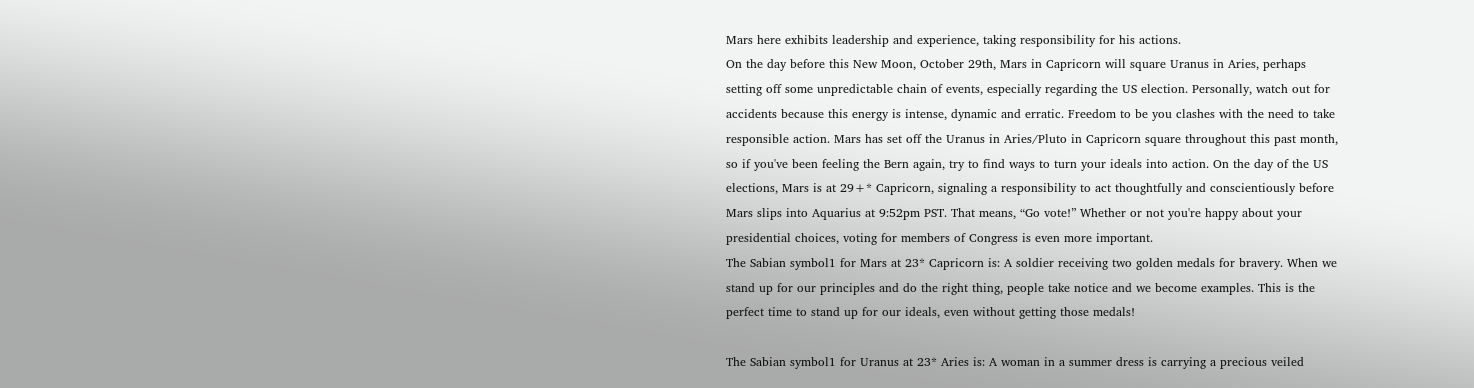Mars here exhibits leadership and experience, taking responsibility for his actions.
On the day before this New Moon, October 29th, Mars in Capricorn will square Uranus in Aries, perhaps setting off some unpredictable chain of events, especially regarding the US election. Personally, watch out for accidents because this energy is intense, dynamic and erratic. Freedom to be you clashes with the need to take responsible action. Mars has set off the Uranus in Aries/Pluto in Capricorn square throughout this past month, so if you've been feeling the Bern again, try to find ways to turn your ideals into action. On the day of the US elections, Mars is at 29+* Capricorn, signaling a responsibility to act thoughtfully and conscientiously before Mars slips into Aquarius at 9:52pm PST. That means, “Go vote!” Whether or not you're happy about your presidential choices, voting for members of Congress is even more important.
The Sabian symbol1 for Mars at 23* Capricorn is: A soldier receiving two golden medals for bravery. When we stand up for our principles and do the right thing, people take notice and we become examples. This is the perfect time to stand up for our ideals, even without getting those medals!

The Sabian symbol1 for Uranus at 23* Aries is: A woman in a summer dress is carrying a precious veiled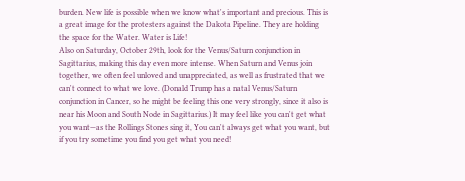burden. New life is possible when we know what's important and precious. This is a great image for the protesters against the Dakota Pipeline. They are holding the space for the Water. Water is Life!
Also on Saturday, October 29th, look for the Venus/Saturn conjunction in Sagittarius, making this day even more intense. When Saturn and Venus join together, we often feel unloved and unappreciated, as well as frustrated that we can't connect to what we love. (Donald Trump has a natal Venus/Saturn conjunction in Cancer, so he might be feeling this one very strongly, since it also is near his Moon and South Node in Sagittarius.) It may feel like you can't get what you want—as the Rollings Stones sing it, You can't always get what you want, but if you try sometime you find you get what you need!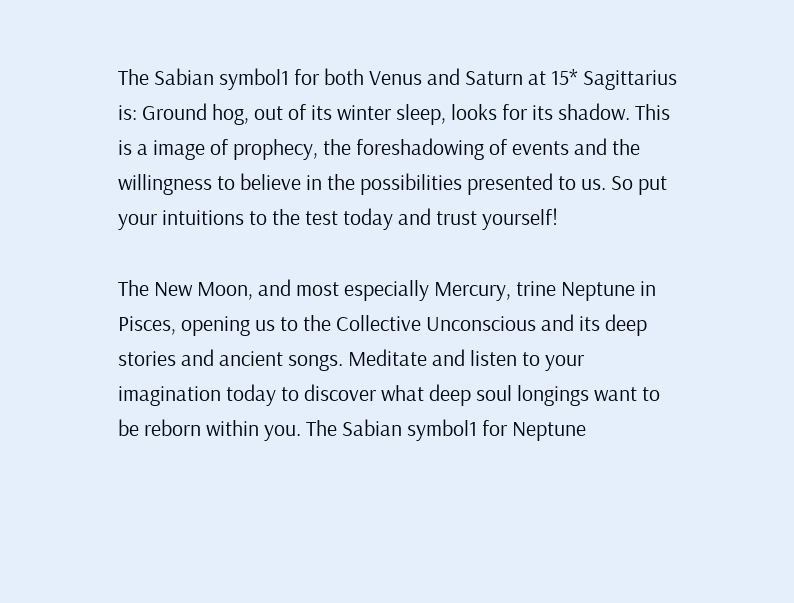The Sabian symbol1 for both Venus and Saturn at 15* Sagittarius is: Ground hog, out of its winter sleep, looks for its shadow. This is a image of prophecy, the foreshadowing of events and the willingness to believe in the possibilities presented to us. So put your intuitions to the test today and trust yourself!

The New Moon, and most especially Mercury, trine Neptune in Pisces, opening us to the Collective Unconscious and its deep stories and ancient songs. Meditate and listen to your imagination today to discover what deep soul longings want to be reborn within you. The Sabian symbol1 for Neptune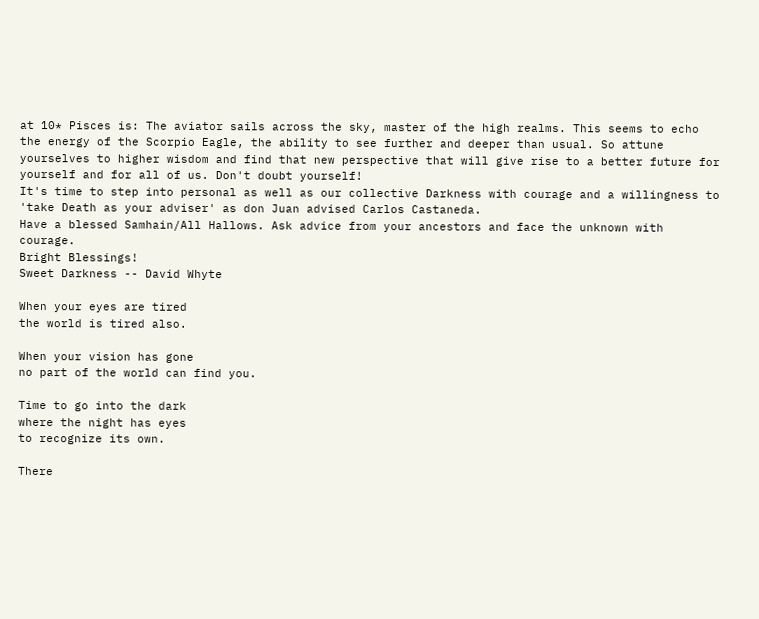at 10* Pisces is: The aviator sails across the sky, master of the high realms. This seems to echo the energy of the Scorpio Eagle, the ability to see further and deeper than usual. So attune yourselves to higher wisdom and find that new perspective that will give rise to a better future for yourself and for all of us. Don't doubt yourself!
It's time to step into personal as well as our collective Darkness with courage and a willingness to 'take Death as your adviser' as don Juan advised Carlos Castaneda.
Have a blessed Samhain/All Hallows. Ask advice from your ancestors and face the unknown with courage.
Bright Blessings!
Sweet Darkness -- David Whyte

When your eyes are tired
the world is tired also.

When your vision has gone
no part of the world can find you.

Time to go into the dark
where the night has eyes
to recognize its own.

There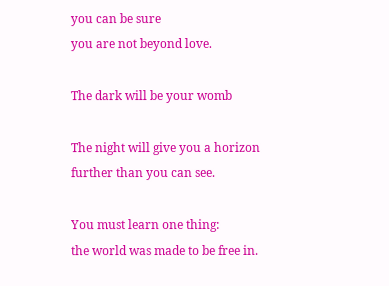you can be sure
you are not beyond love.

The dark will be your womb

The night will give you a horizon
further than you can see.

You must learn one thing:
the world was made to be free in.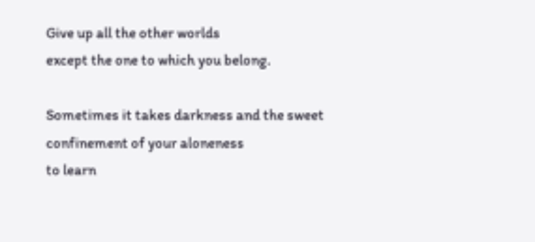Give up all the other worlds
except the one to which you belong.

Sometimes it takes darkness and the sweet
confinement of your aloneness
to learn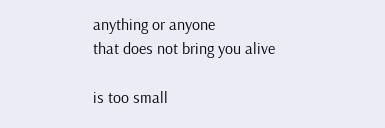anything or anyone
that does not bring you alive

is too small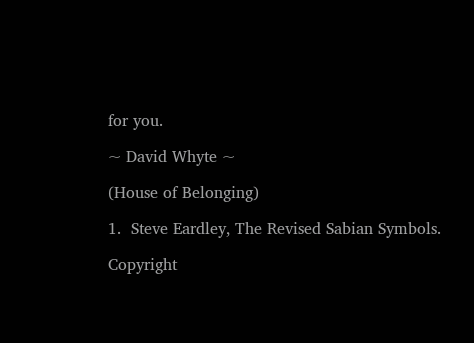for you.

~ David Whyte ~

(House of Belonging)

1.  Steve Eardley, The Revised Sabian Symbols.

Copyright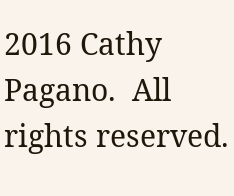2016 Cathy Pagano.  All rights reserved.